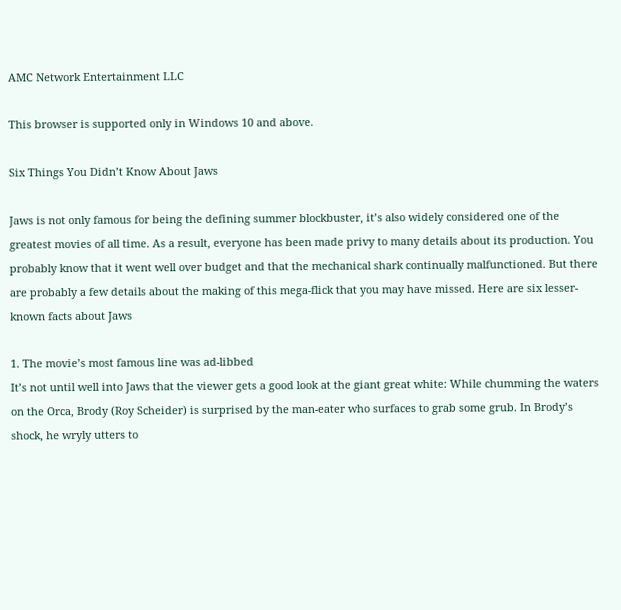AMC Network Entertainment LLC

This browser is supported only in Windows 10 and above.

Six Things You Didn’t Know About Jaws

Jaws is not only famous for being the defining summer blockbuster, it’s also widely considered one of the greatest movies of all time. As a result, everyone has been made privy to many details about its production. You probably know that it went well over budget and that the mechanical shark continually malfunctioned. But there are probably a few details about the making of this mega-flick that you may have missed. Here are six lesser-known facts about Jaws

1. The movie’s most famous line was ad-libbed
It’s not until well into Jaws that the viewer gets a good look at the giant great white: While chumming the waters on the Orca, Brody (Roy Scheider) is surprised by the man-eater who surfaces to grab some grub. In Brody’s shock, he wryly utters to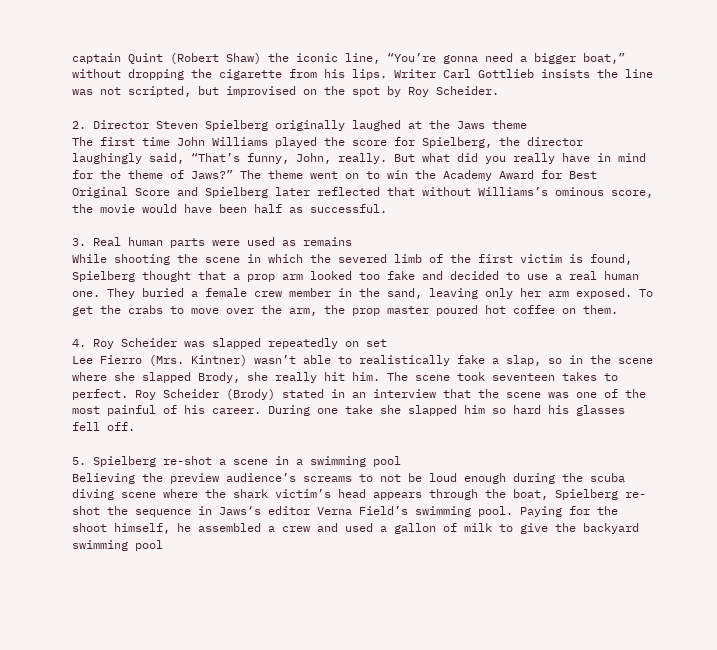captain Quint (Robert Shaw) the iconic line, “You’re gonna need a bigger boat,” without dropping the cigarette from his lips. Writer Carl Gottlieb insists the line was not scripted, but improvised on the spot by Roy Scheider.

2. Director Steven Spielberg originally laughed at the Jaws theme
The first time John Williams played the score for Spielberg, the director laughingly said, “That’s funny, John, really. But what did you really have in mind for the theme of Jaws?” The theme went on to win the Academy Award for Best Original Score and Spielberg later reflected that without Williams’s ominous score, the movie would have been half as successful.

3. Real human parts were used as remains
While shooting the scene in which the severed limb of the first victim is found, Spielberg thought that a prop arm looked too fake and decided to use a real human one. They buried a female crew member in the sand, leaving only her arm exposed. To get the crabs to move over the arm, the prop master poured hot coffee on them.

4. Roy Scheider was slapped repeatedly on set
Lee Fierro (Mrs. Kintner) wasn’t able to realistically fake a slap, so in the scene where she slapped Brody, she really hit him. The scene took seventeen takes to perfect. Roy Scheider (Brody) stated in an interview that the scene was one of the most painful of his career. During one take she slapped him so hard his glasses fell off.

5. Spielberg re-shot a scene in a swimming pool
Believing the preview audience’s screams to not be loud enough during the scuba diving scene where the shark victim’s head appears through the boat, Spielberg re-shot the sequence in Jaws‘s editor Verna Field’s swimming pool. Paying for the shoot himself, he assembled a crew and used a gallon of milk to give the backyard swimming pool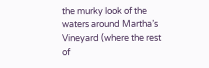the murky look of the waters around Martha’s Vineyard (where the rest of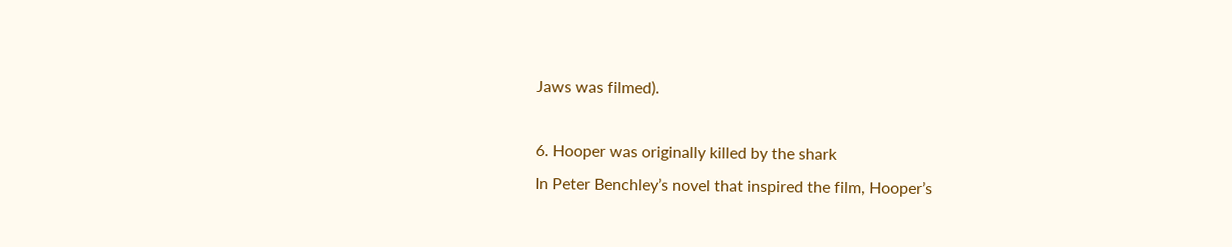Jaws was filmed).

6. Hooper was originally killed by the shark
In Peter Benchley’s novel that inspired the film, Hooper’s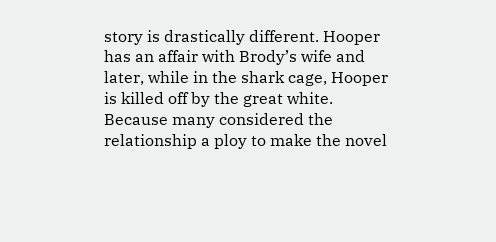story is drastically different. Hooper has an affair with Brody’s wife and later, while in the shark cage, Hooper is killed off by the great white. Because many considered the relationship a ploy to make the novel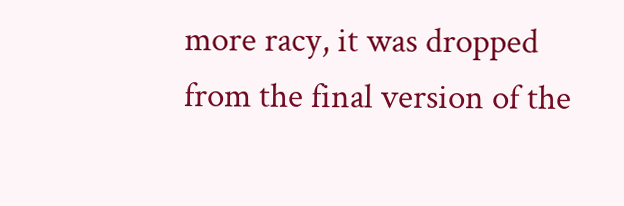more racy, it was dropped from the final version of the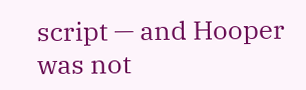script — and Hooper was not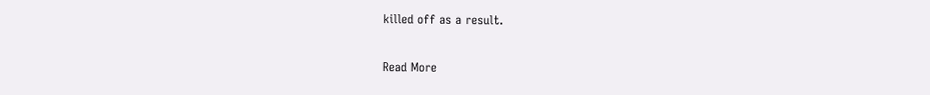killed off as a result.

Read More